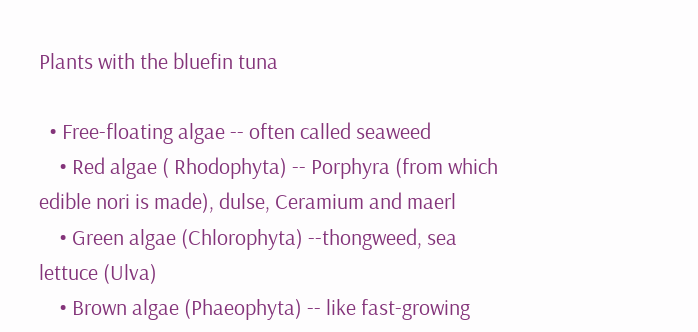Plants with the bluefin tuna

  • Free-floating algae -- often called seaweed
    • Red algae ( Rhodophyta) -- Porphyra (from which edible nori is made), dulse, Ceramium and maerl
    • Green algae (Chlorophyta) --thongweed, sea lettuce (Ulva)
    • Brown algae (Phaeophyta) -- like fast-growing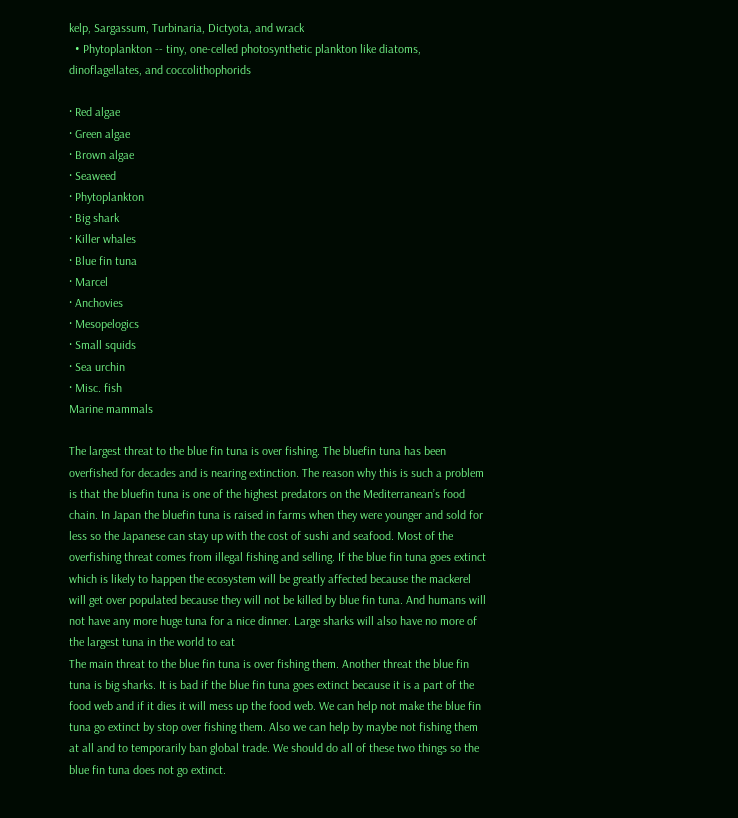kelp, Sargassum, Turbinaria, Dictyota, and wrack
  • Phytoplankton -- tiny, one-celled photosynthetic plankton like diatoms, dinoflagellates, and coccolithophorids

· Red algae
· Green algae
· Brown algae
· Seaweed
· Phytoplankton
· Big shark
· Killer whales
· Blue fin tuna
· Marcel
· Anchovies
· Mesopelogics
· Small squids
· Sea urchin
· Misc. fish
Marine mammals

The largest threat to the blue fin tuna is over fishing. The bluefin tuna has been overfished for decades and is nearing extinction. The reason why this is such a problem is that the bluefin tuna is one of the highest predators on the Mediterranean’s food chain. In Japan the bluefin tuna is raised in farms when they were younger and sold for less so the Japanese can stay up with the cost of sushi and seafood. Most of the overfishing threat comes from illegal fishing and selling. If the blue fin tuna goes extinct which is likely to happen the ecosystem will be greatly affected because the mackerel will get over populated because they will not be killed by blue fin tuna. And humans will not have any more huge tuna for a nice dinner. Large sharks will also have no more of the largest tuna in the world to eat
The main threat to the blue fin tuna is over fishing them. Another threat the blue fin tuna is big sharks. It is bad if the blue fin tuna goes extinct because it is a part of the food web and if it dies it will mess up the food web. We can help not make the blue fin tuna go extinct by stop over fishing them. Also we can help by maybe not fishing them at all and to temporarily ban global trade. We should do all of these two things so the blue fin tuna does not go extinct.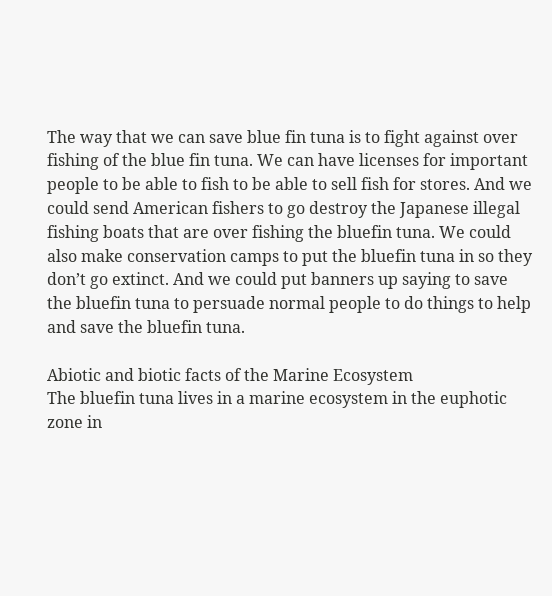The way that we can save blue fin tuna is to fight against over fishing of the blue fin tuna. We can have licenses for important people to be able to fish to be able to sell fish for stores. And we could send American fishers to go destroy the Japanese illegal fishing boats that are over fishing the bluefin tuna. We could also make conservation camps to put the bluefin tuna in so they don’t go extinct. And we could put banners up saying to save the bluefin tuna to persuade normal people to do things to help and save the bluefin tuna.

Abiotic and biotic facts of the Marine Ecosystem
The bluefin tuna lives in a marine ecosystem in the euphotic zone in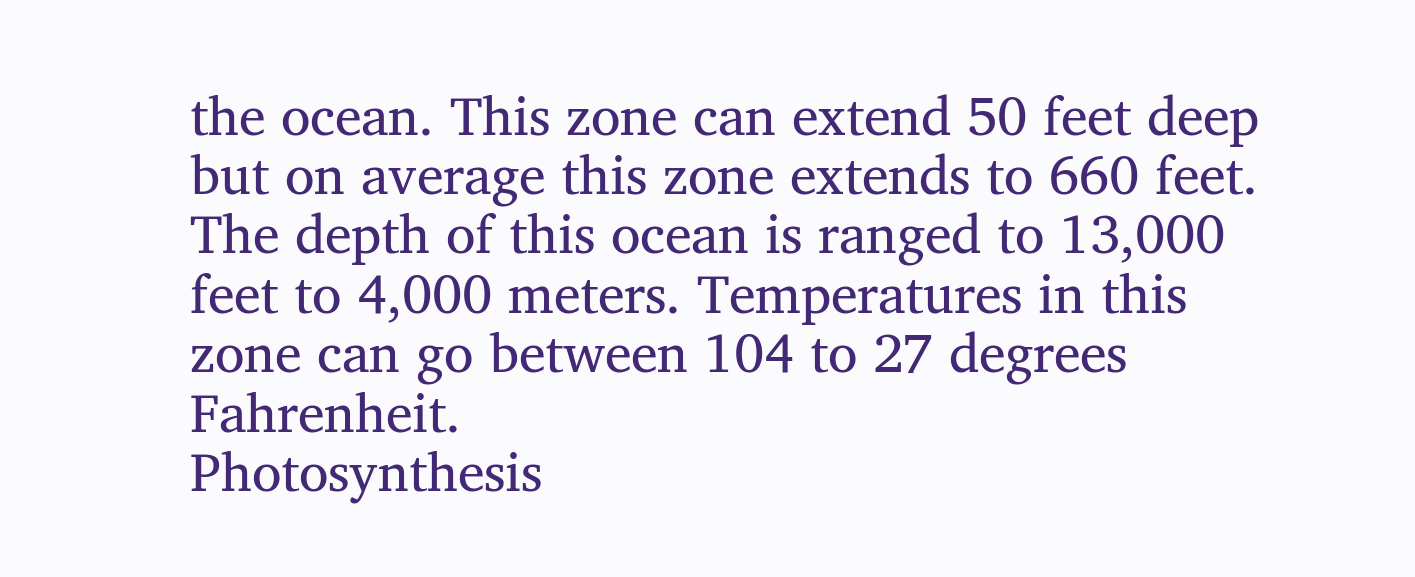the ocean. This zone can extend 50 feet deep but on average this zone extends to 660 feet. The depth of this ocean is ranged to 13,000 feet to 4,000 meters. Temperatures in this zone can go between 104 to 27 degrees Fahrenheit.
Photosynthesis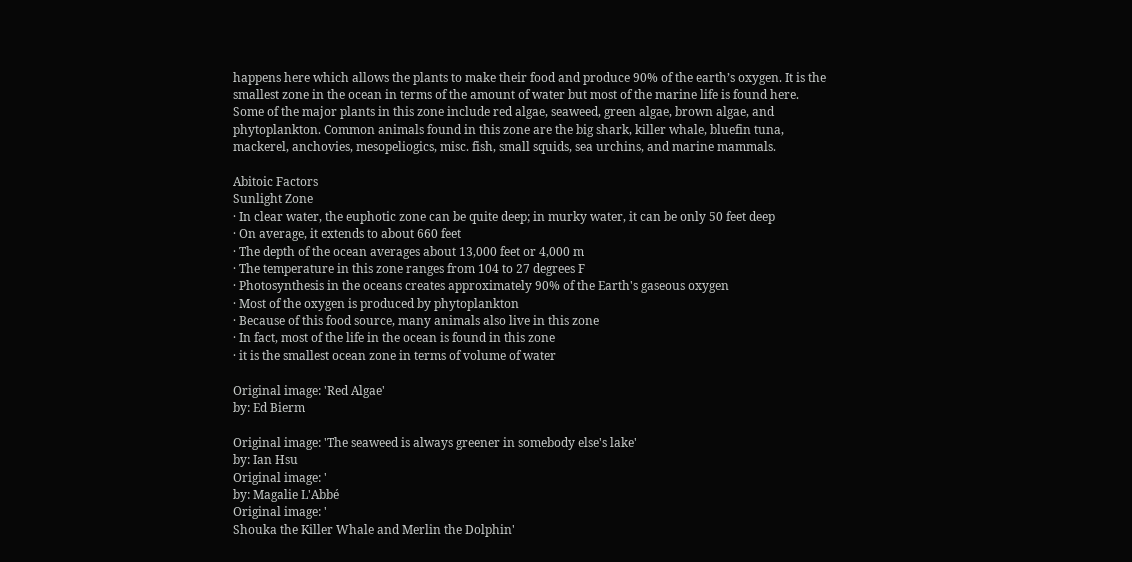happens here which allows the plants to make their food and produce 90% of the earth’s oxygen. It is the smallest zone in the ocean in terms of the amount of water but most of the marine life is found here.
Some of the major plants in this zone include red algae, seaweed, green algae, brown algae, and phytoplankton. Common animals found in this zone are the big shark, killer whale, bluefin tuna, mackerel, anchovies, mesopeliogics, misc. fish, small squids, sea urchins, and marine mammals.

Abitoic Factors
Sunlight Zone
· In clear water, the euphotic zone can be quite deep; in murky water, it can be only 50 feet deep
· On average, it extends to about 660 feet
· The depth of the ocean averages about 13,000 feet or 4,000 m
· The temperature in this zone ranges from 104 to 27 degrees F
· Photosynthesis in the oceans creates approximately 90% of the Earth's gaseous oxygen
· Most of the oxygen is produced by phytoplankton
· Because of this food source, many animals also live in this zone
· In fact, most of the life in the ocean is found in this zone
· it is the smallest ocean zone in terms of volume of water

Original image: 'Red Algae'
by: Ed Bierm

Original image: 'The seaweed is always greener in somebody else's lake'
by: Ian Hsu
Original image: '
by: Magalie L'Abbé
Original image: '
Shouka the Killer Whale and Merlin the Dolphin'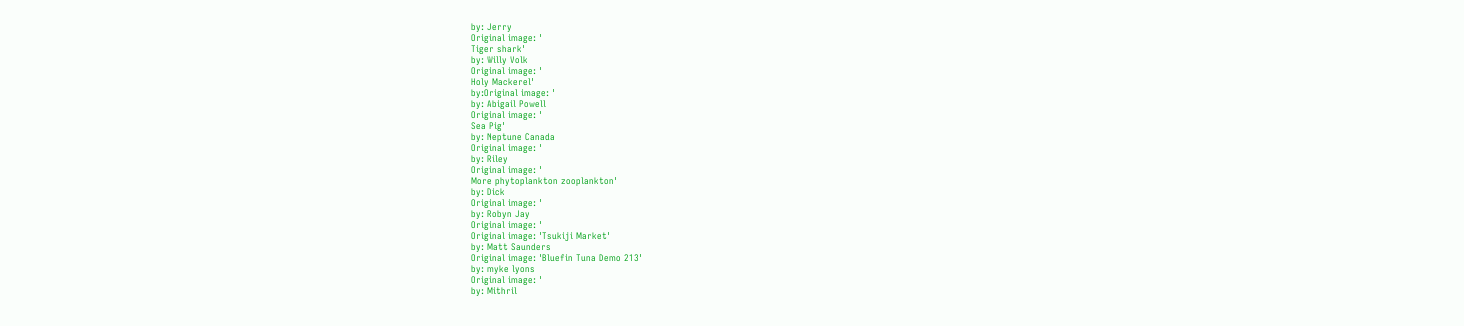by: Jerry
Original image: '
Tiger shark'
by: Willy Volk
Original image: '
Holy Mackerel'
by:Original image: '
by: Abigail Powell
Original image: '
Sea Pig'
by: Neptune Canada
Original image: '
by: Riley
Original image: '
More phytoplankton zooplankton'
by: Dick
Original image: '
by: Robyn Jay
Original image: '
Original image: 'Tsukiji Market'
by: Matt Saunders
Original image: 'Bluefin Tuna Demo 213'
by: myke lyons
Original image: '
by: Mithril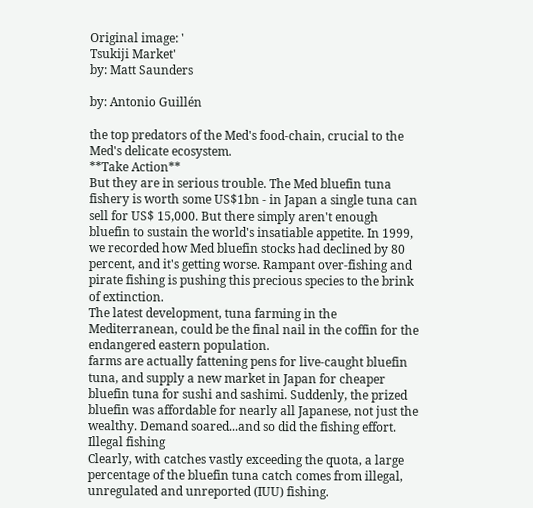Original image: '
Tsukiji Market'
by: Matt Saunders

by: Antonio Guillén

the top predators of the Med's food-chain, crucial to the Med's delicate ecosystem.
**Take Action**
But they are in serious trouble. The Med bluefin tuna fishery is worth some US$1bn - in Japan a single tuna can sell for US$ 15,000. But there simply aren't enough bluefin to sustain the world's insatiable appetite. In 1999, we recorded how Med bluefin stocks had declined by 80 percent, and it's getting worse. Rampant over-fishing and pirate fishing is pushing this precious species to the brink of extinction.
The latest development, tuna farming in the Mediterranean, could be the final nail in the coffin for the endangered eastern population.
farms are actually fattening pens for live-caught bluefin tuna, and supply a new market in Japan for cheaper bluefin tuna for sushi and sashimi. Suddenly, the prized bluefin was affordable for nearly all Japanese, not just the wealthy. Demand soared...and so did the fishing effort.
Illegal fishing
Clearly, with catches vastly exceeding the quota, a large percentage of the bluefin tuna catch comes from illegal, unregulated and unreported (IUU) fishing.